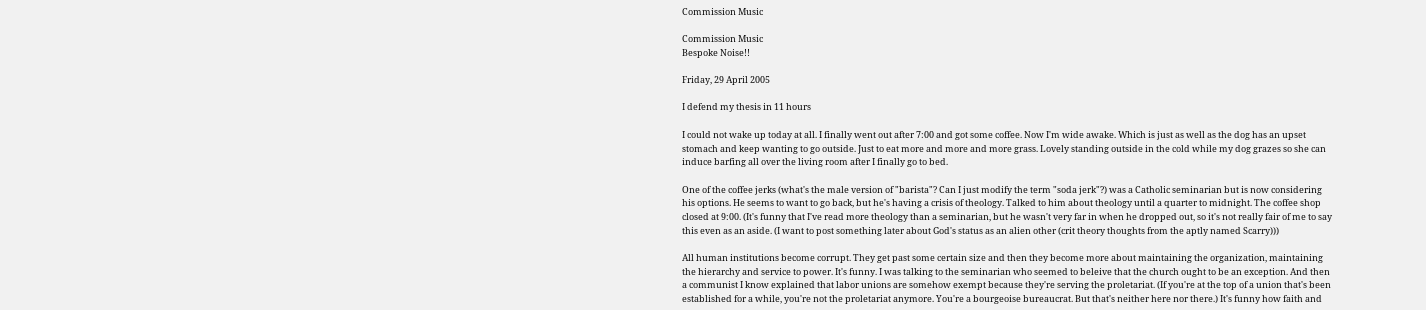Commission Music

Commission Music
Bespoke Noise!!

Friday, 29 April 2005

I defend my thesis in 11 hours

I could not wake up today at all. I finally went out after 7:00 and got some coffee. Now I'm wide awake. Which is just as well as the dog has an upset stomach and keep wanting to go outside. Just to eat more and more and more grass. Lovely standing outside in the cold while my dog grazes so she can induce barfing all over the living room after I finally go to bed.

One of the coffee jerks (what's the male version of "barista"? Can I just modify the term "soda jerk"?) was a Catholic seminarian but is now considering his options. He seems to want to go back, but he's having a crisis of theology. Talked to him about theology until a quarter to midnight. The coffee shop closed at 9:00. (It's funny that I've read more theology than a seminarian, but he wasn't very far in when he dropped out, so it's not really fair of me to say this even as an aside. (I want to post something later about God's status as an alien other (crit theory thoughts from the aptly named Scarry)))

All human institutions become corrupt. They get past some certain size and then they become more about maintaining the organization, maintaining the hierarchy and service to power. It's funny. I was talking to the seminarian who seemed to beleive that the church ought to be an exception. And then a communist I know explained that labor unions are somehow exempt because they're serving the proletariat. (If you're at the top of a union that's been established for a while, you're not the proletariat anymore. You're a bourgeoise bureaucrat. But that's neither here nor there.) It's funny how faith and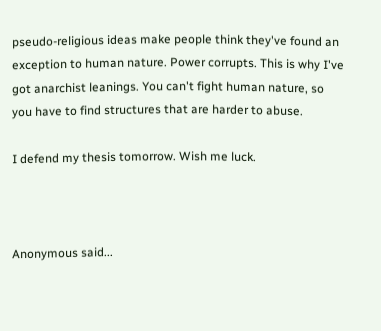pseudo-religious ideas make people think they've found an exception to human nature. Power corrupts. This is why I've got anarchist leanings. You can't fight human nature, so you have to find structures that are harder to abuse.

I defend my thesis tomorrow. Wish me luck.



Anonymous said...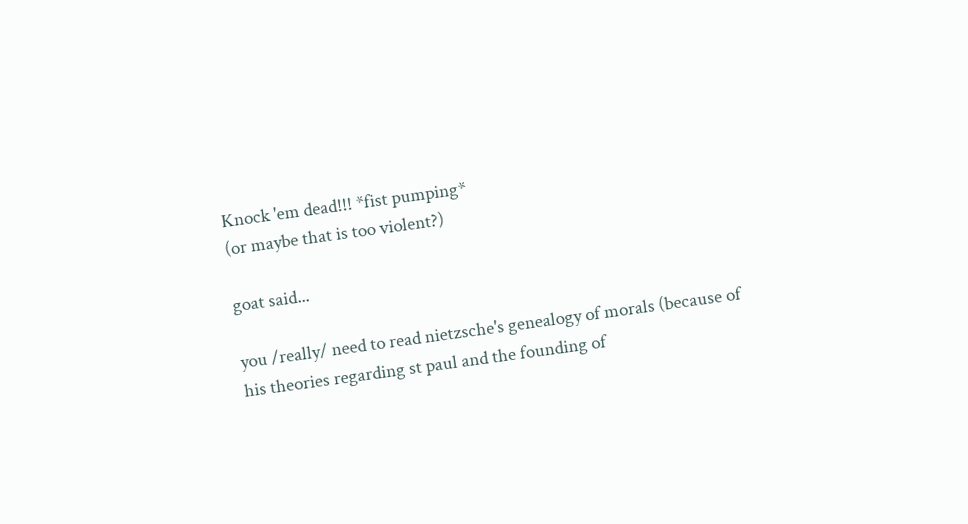Knock 'em dead!!! *fist pumping*
(or maybe that is too violent?)

goat said...

you /really/ need to read nietzsche's genealogy of morals (because of his theories regarding st paul and the founding of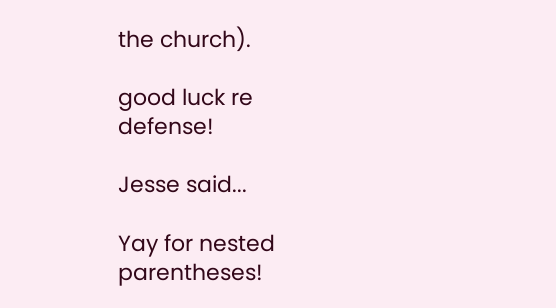the church).

good luck re defense!

Jesse said...

Yay for nested parentheses!